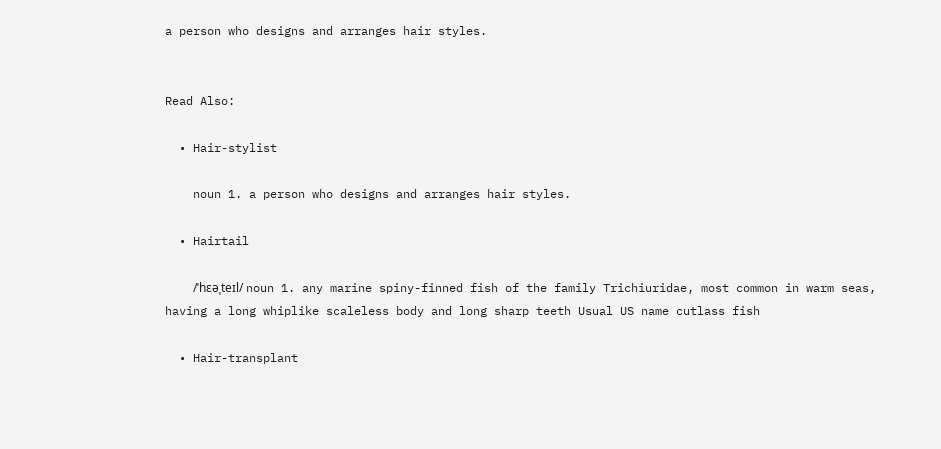a person who designs and arranges hair styles.


Read Also:

  • Hair-stylist

    noun 1. a person who designs and arranges hair styles.

  • Hairtail

    /ˈhɛəˌteɪl/ noun 1. any marine spiny-finned fish of the family Trichiuridae, most common in warm seas, having a long whiplike scaleless body and long sharp teeth Usual US name cutlass fish

  • Hair-transplant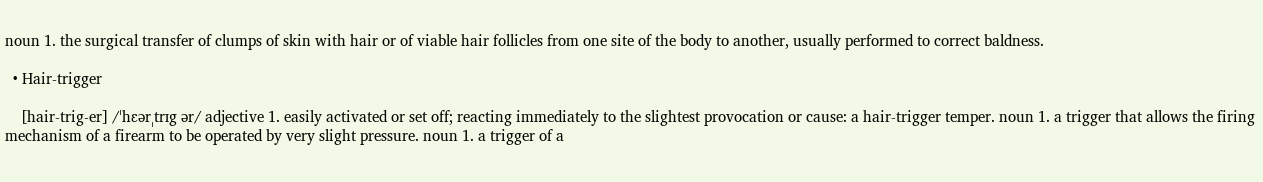noun 1. the surgical transfer of clumps of skin with hair or of viable hair follicles from one site of the body to another, usually performed to correct baldness.

  • Hair-trigger

    [hair-trig-er] /ˈhɛərˌtrɪg ər/ adjective 1. easily activated or set off; reacting immediately to the slightest provocation or cause: a hair-trigger temper. noun 1. a trigger that allows the firing mechanism of a firearm to be operated by very slight pressure. noun 1. a trigger of a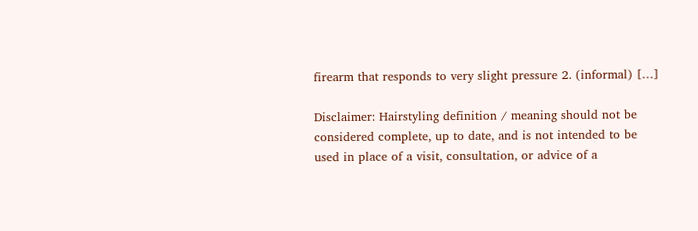firearm that responds to very slight pressure 2. (informal) […]

Disclaimer: Hairstyling definition / meaning should not be considered complete, up to date, and is not intended to be used in place of a visit, consultation, or advice of a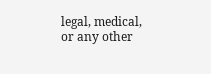legal, medical, or any other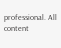professional. All content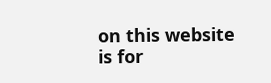on this website is for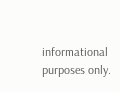informational purposes only.